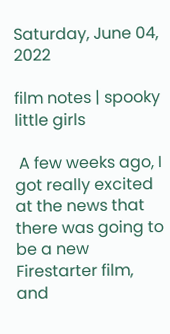Saturday, June 04, 2022

film notes | spooky little girls

 A few weeks ago, I got really excited at the news that there was going to be a new Firestarter film, and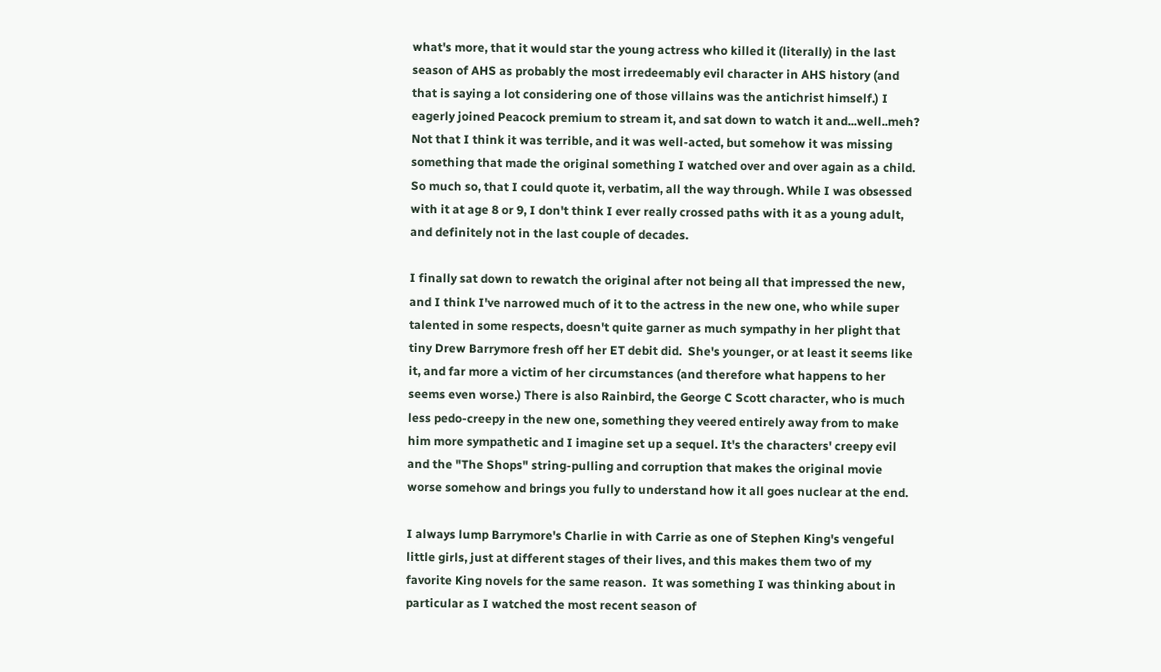what's more, that it would star the young actress who killed it (literally) in the last season of AHS as probably the most irredeemably evil character in AHS history (and that is saying a lot considering one of those villains was the antichrist himself.) I eagerly joined Peacock premium to stream it, and sat down to watch it and...well..meh?  Not that I think it was terrible, and it was well-acted, but somehow it was missing something that made the original something I watched over and over again as a child.  So much so, that I could quote it, verbatim, all the way through. While I was obsessed with it at age 8 or 9, I don't think I ever really crossed paths with it as a young adult, and definitely not in the last couple of decades.

I finally sat down to rewatch the original after not being all that impressed the new,  and I think I've narrowed much of it to the actress in the new one, who while super talented in some respects, doesn't quite garner as much sympathy in her plight that tiny Drew Barrymore fresh off her ET debit did.  She's younger, or at least it seems like it, and far more a victim of her circumstances (and therefore what happens to her seems even worse.) There is also Rainbird, the George C Scott character, who is much less pedo-creepy in the new one, something they veered entirely away from to make him more sympathetic and I imagine set up a sequel. It's the characters' creepy evil and the "The Shops" string-pulling and corruption that makes the original movie worse somehow and brings you fully to understand how it all goes nuclear at the end.

I always lump Barrymore's Charlie in with Carrie as one of Stephen King's vengeful little girls, just at different stages of their lives, and this makes them two of my favorite King novels for the same reason.  It was something I was thinking about in particular as I watched the most recent season of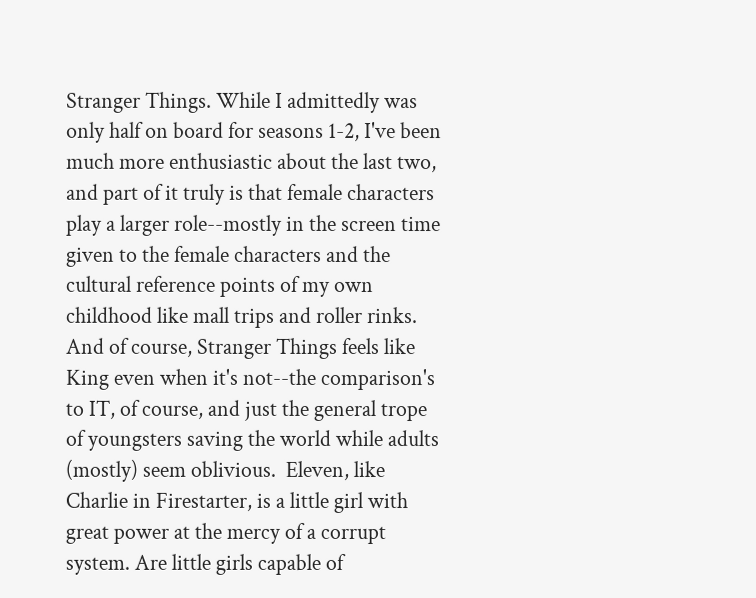Stranger Things. While I admittedly was only half on board for seasons 1-2, I've been much more enthusiastic about the last two, and part of it truly is that female characters play a larger role--mostly in the screen time given to the female characters and the cultural reference points of my own childhood like mall trips and roller rinks. And of course, Stranger Things feels like King even when it's not--the comparison's to IT, of course, and just the general trope of youngsters saving the world while adults (mostly) seem oblivious.  Eleven, like Charlie in Firestarter, is a little girl with great power at the mercy of a corrupt system. Are little girls capable of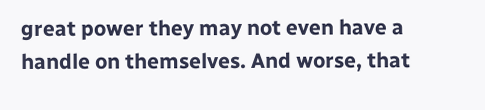great power they may not even have a handle on themselves. And worse, that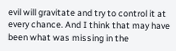evil will gravitate and try to control it at every chance. And I think that may have been what was missing in the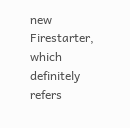new Firestarter, which definitely refers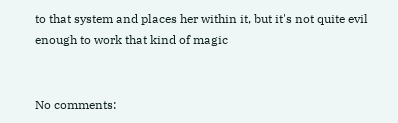to that system and places her within it, but it's not quite evil enough to work that kind of magic


No comments: